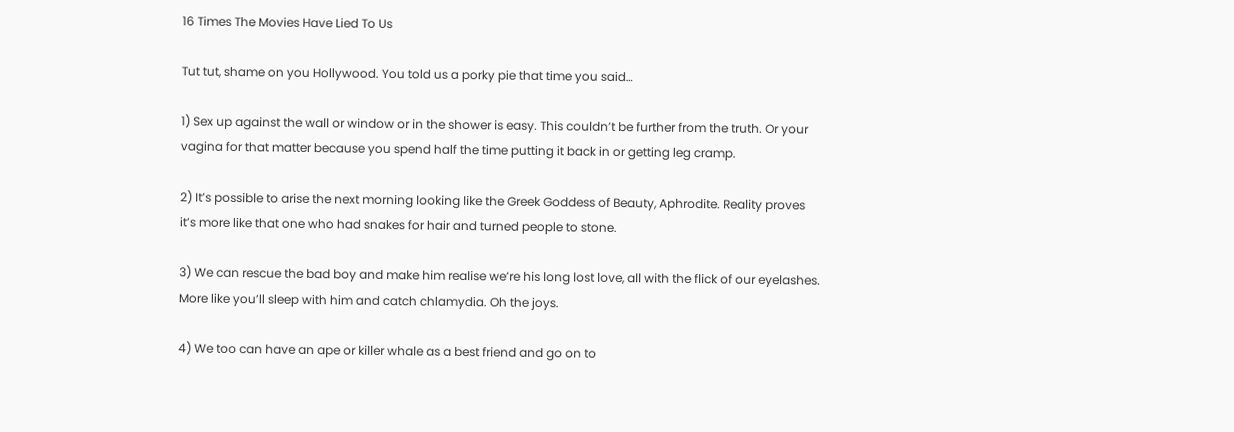16 Times The Movies Have Lied To Us

Tut tut, shame on you Hollywood. You told us a porky pie that time you said…

1) Sex up against the wall or window or in the shower is easy. This couldn’t be further from the truth. Or your vagina for that matter because you spend half the time putting it back in or getting leg cramp.

2) It’s possible to arise the next morning looking like the Greek Goddess of Beauty, Aphrodite. Reality proves it’s more like that one who had snakes for hair and turned people to stone.

3) We can rescue the bad boy and make him realise we’re his long lost love, all with the flick of our eyelashes. More like you’ll sleep with him and catch chlamydia. Oh the joys.

4) We too can have an ape or killer whale as a best friend and go on to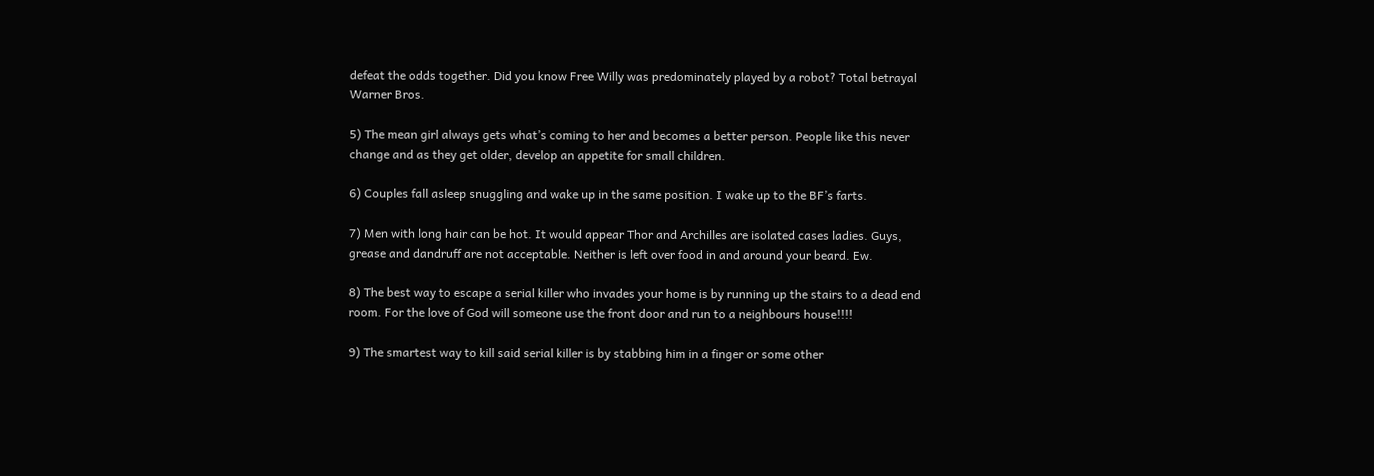defeat the odds together. Did you know Free Willy was predominately played by a robot? Total betrayal Warner Bros.

5) The mean girl always gets what’s coming to her and becomes a better person. People like this never change and as they get older, develop an appetite for small children.

6) Couples fall asleep snuggling and wake up in the same position. I wake up to the BF’s farts.

7) Men with long hair can be hot. It would appear Thor and Archilles are isolated cases ladies. Guys, grease and dandruff are not acceptable. Neither is left over food in and around your beard. Ew.

8) The best way to escape a serial killer who invades your home is by running up the stairs to a dead end room. For the love of God will someone use the front door and run to a neighbours house!!!!

9) The smartest way to kill said serial killer is by stabbing him in a finger or some other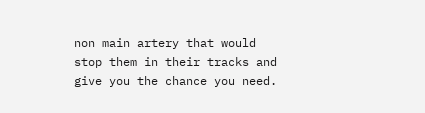non main artery that would stop them in their tracks and give you the chance you need.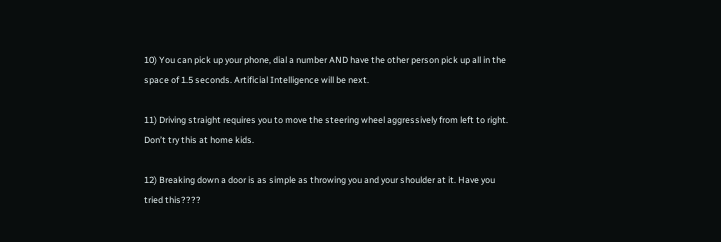10) You can pick up your phone, dial a number AND have the other person pick up all in the space of 1.5 seconds. Artificial Intelligence will be next.

11) Driving straight requires you to move the steering wheel aggressively from left to right. Don’t try this at home kids.

12) Breaking down a door is as simple as throwing you and your shoulder at it. Have you tried this????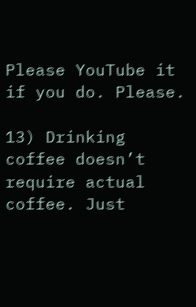Please YouTube it if you do. Please.

13) Drinking coffee doesn’t require actual coffee. Just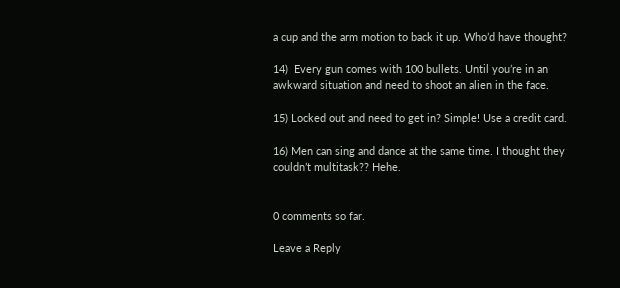a cup and the arm motion to back it up. Who’d have thought?

14)  Every gun comes with 100 bullets. Until you’re in an awkward situation and need to shoot an alien in the face.

15) Locked out and need to get in? Simple! Use a credit card.

16) Men can sing and dance at the same time. I thought they couldn’t multitask?? Hehe.


0 comments so far.

Leave a Reply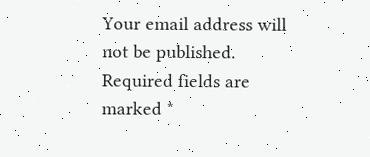Your email address will not be published. Required fields are marked *